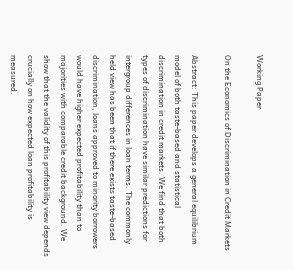Working Paper

On the Economics of Discrimination in Credit Markets

Abstract: This paper develops a general equilibrium model of both taste-based and statistical discrimination in credit markets. We find that both types of discrimination have similar predictions for intergroup differences in loan terms. The commonly held view has been that if there exists taste-based discrimination, loans approved to minority borrowers would have higher expected profitability than to majorities with comparable credit background. We show that the validity of this profitability view depends crucially on how expected loan profitability is measured.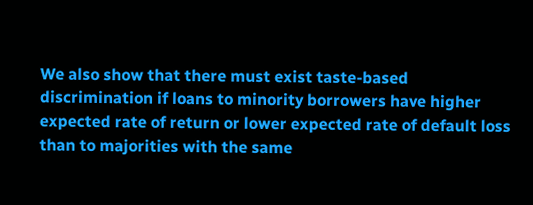We also show that there must exist taste-based discrimination if loans to minority borrowers have higher expected rate of return or lower expected rate of default loss than to majorities with the same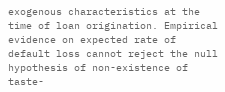exogenous characteristics at the time of loan origination. Empirical evidence on expected rate of default loss cannot reject the null hypothesis of non-existence of taste-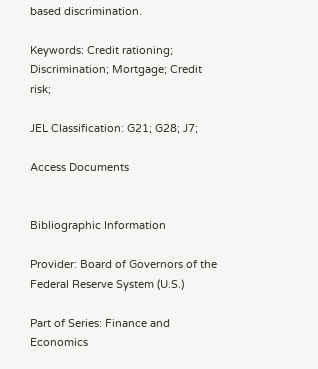based discrimination.

Keywords: Credit rationing; Discrimination; Mortgage; Credit risk;

JEL Classification: G21; G28; J7;

Access Documents


Bibliographic Information

Provider: Board of Governors of the Federal Reserve System (U.S.)

Part of Series: Finance and Economics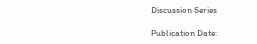Discussion Series

Publication Date: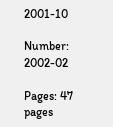2001-10

Number: 2002-02

Pages: 47 pages